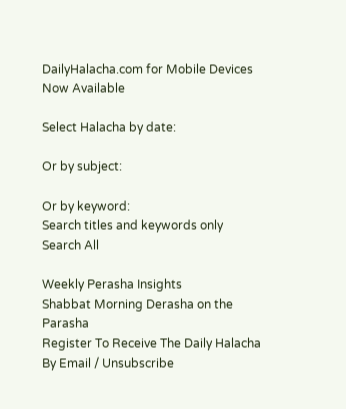DailyHalacha.com for Mobile Devices Now Available

Select Halacha by date:

Or by subject:

Or by keyword:
Search titles and keywords only
Search All

Weekly Perasha Insights
Shabbat Morning Derasha on the Parasha
Register To Receive The Daily Halacha By Email / Unsubscribe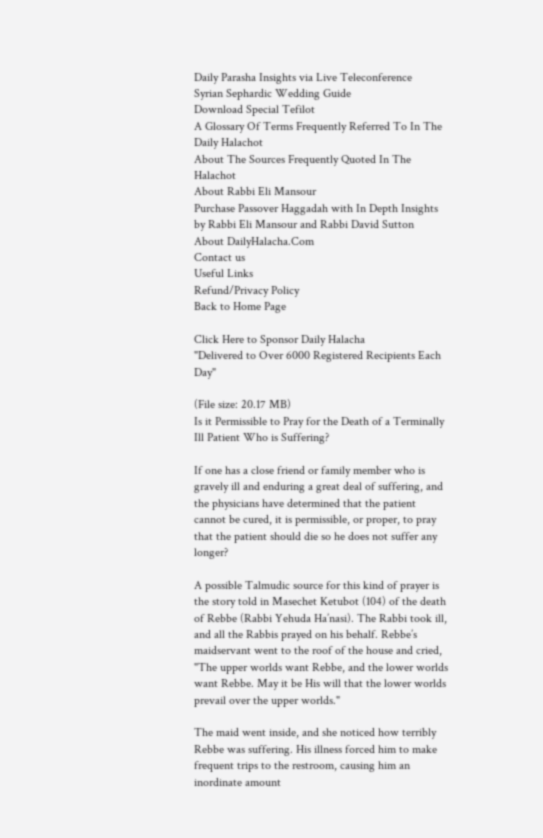Daily Parasha Insights via Live Teleconference
Syrian Sephardic Wedding Guide
Download Special Tefilot
A Glossary Of Terms Frequently Referred To In The Daily Halachot
About The Sources Frequently Quoted In The Halachot
About Rabbi Eli Mansour
Purchase Passover Haggadah with In Depth Insights by Rabbi Eli Mansour and Rabbi David Sutton
About DailyHalacha.Com
Contact us
Useful Links
Refund/Privacy Policy
Back to Home Page

Click Here to Sponsor Daily Halacha
"Delivered to Over 6000 Registered Recipients Each Day"

(File size: 20.17 MB)
Is it Permissible to Pray for the Death of a Terminally Ill Patient Who is Suffering?

If one has a close friend or family member who is gravely ill and enduring a great deal of suffering, and the physicians have determined that the patient cannot be cured, it is permissible, or proper, to pray that the patient should die so he does not suffer any longer?

A possible Talmudic source for this kind of prayer is the story told in Masechet Ketubot (104) of the death of Rebbe (Rabbi Yehuda Ha’nasi). The Rabbi took ill, and all the Rabbis prayed on his behalf. Rebbe’s maidservant went to the roof of the house and cried, "The upper worlds want Rebbe, and the lower worlds want Rebbe. May it be His will that the lower worlds prevail over the upper worlds."

The maid went inside, and she noticed how terribly Rebbe was suffering. His illness forced him to make frequent trips to the restroom, causing him an inordinate amount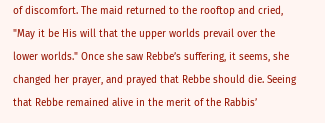of discomfort. The maid returned to the rooftop and cried, "May it be His will that the upper worlds prevail over the lower worlds." Once she saw Rebbe’s suffering, it seems, she changed her prayer, and prayed that Rebbe should die. Seeing that Rebbe remained alive in the merit of the Rabbis’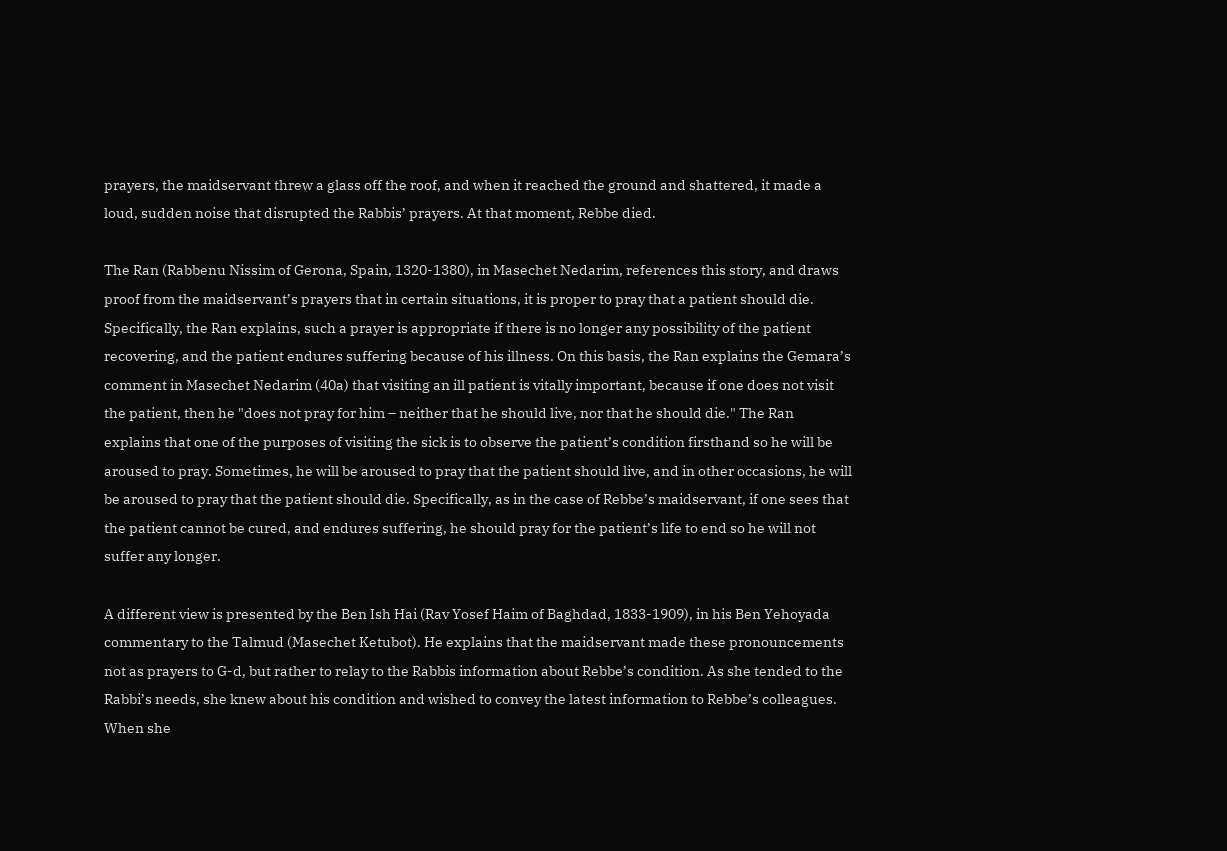prayers, the maidservant threw a glass off the roof, and when it reached the ground and shattered, it made a loud, sudden noise that disrupted the Rabbis’ prayers. At that moment, Rebbe died.

The Ran (Rabbenu Nissim of Gerona, Spain, 1320-1380), in Masechet Nedarim, references this story, and draws proof from the maidservant’s prayers that in certain situations, it is proper to pray that a patient should die. Specifically, the Ran explains, such a prayer is appropriate if there is no longer any possibility of the patient recovering, and the patient endures suffering because of his illness. On this basis, the Ran explains the Gemara’s comment in Masechet Nedarim (40a) that visiting an ill patient is vitally important, because if one does not visit the patient, then he "does not pray for him – neither that he should live, nor that he should die." The Ran explains that one of the purposes of visiting the sick is to observe the patient’s condition firsthand so he will be aroused to pray. Sometimes, he will be aroused to pray that the patient should live, and in other occasions, he will be aroused to pray that the patient should die. Specifically, as in the case of Rebbe’s maidservant, if one sees that the patient cannot be cured, and endures suffering, he should pray for the patient’s life to end so he will not suffer any longer.

A different view is presented by the Ben Ish Hai (Rav Yosef Haim of Baghdad, 1833-1909), in his Ben Yehoyada commentary to the Talmud (Masechet Ketubot). He explains that the maidservant made these pronouncements not as prayers to G-d, but rather to relay to the Rabbis information about Rebbe’s condition. As she tended to the Rabbi’s needs, she knew about his condition and wished to convey the latest information to Rebbe’s colleagues. When she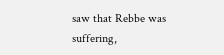saw that Rebbe was suffering,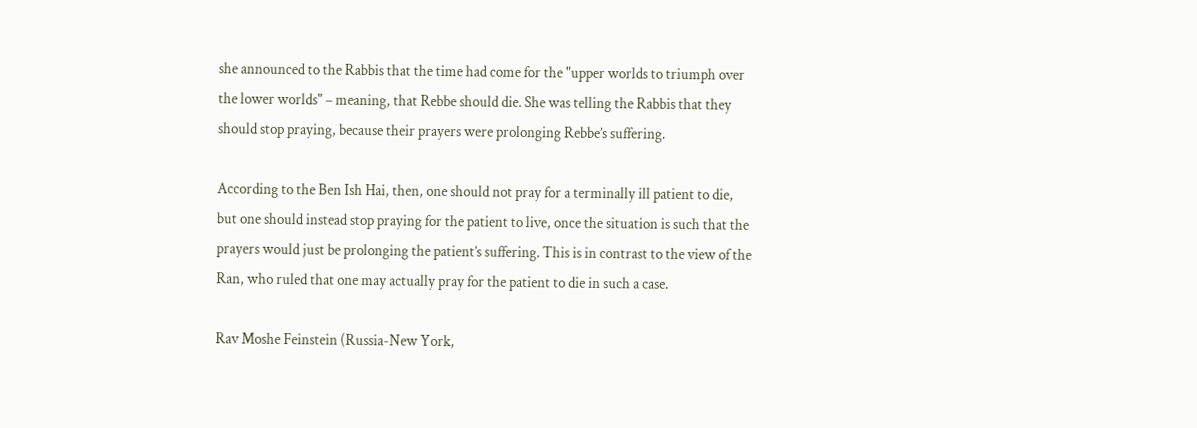she announced to the Rabbis that the time had come for the "upper worlds to triumph over the lower worlds" – meaning, that Rebbe should die. She was telling the Rabbis that they should stop praying, because their prayers were prolonging Rebbe’s suffering.

According to the Ben Ish Hai, then, one should not pray for a terminally ill patient to die, but one should instead stop praying for the patient to live, once the situation is such that the prayers would just be prolonging the patient’s suffering. This is in contrast to the view of the Ran, who ruled that one may actually pray for the patient to die in such a case.

Rav Moshe Feinstein (Russia-New York,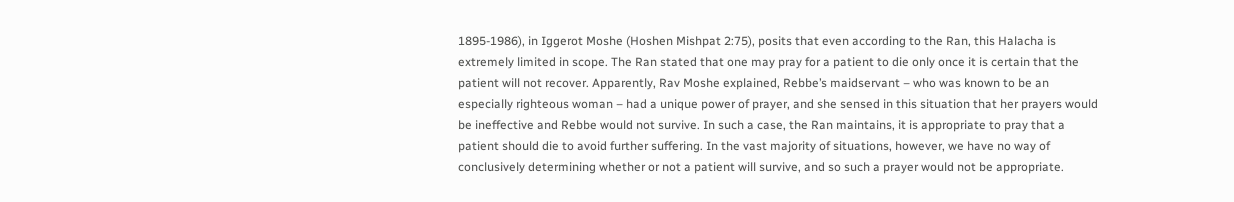1895-1986), in Iggerot Moshe (Hoshen Mishpat 2:75), posits that even according to the Ran, this Halacha is extremely limited in scope. The Ran stated that one may pray for a patient to die only once it is certain that the patient will not recover. Apparently, Rav Moshe explained, Rebbe’s maidservant – who was known to be an especially righteous woman – had a unique power of prayer, and she sensed in this situation that her prayers would be ineffective and Rebbe would not survive. In such a case, the Ran maintains, it is appropriate to pray that a patient should die to avoid further suffering. In the vast majority of situations, however, we have no way of conclusively determining whether or not a patient will survive, and so such a prayer would not be appropriate.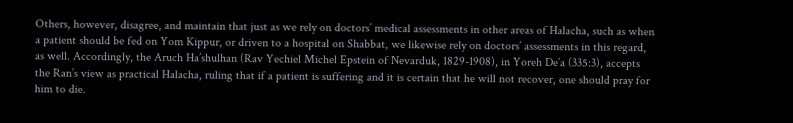Others, however, disagree, and maintain that just as we rely on doctors’ medical assessments in other areas of Halacha, such as when a patient should be fed on Yom Kippur, or driven to a hospital on Shabbat, we likewise rely on doctors’ assessments in this regard, as well. Accordingly, the Aruch Ha’shulhan (Rav Yechiel Michel Epstein of Nevarduk, 1829-1908), in Yoreh De’a (335:3), accepts the Ran’s view as practical Halacha, ruling that if a patient is suffering and it is certain that he will not recover, one should pray for him to die.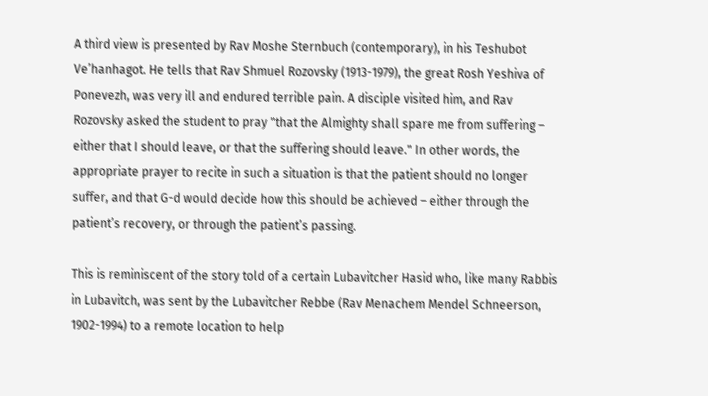A third view is presented by Rav Moshe Sternbuch (contemporary), in his Teshubot Ve’hanhagot. He tells that Rav Shmuel Rozovsky (1913-1979), the great Rosh Yeshiva of Ponevezh, was very ill and endured terrible pain. A disciple visited him, and Rav Rozovsky asked the student to pray "that the Almighty shall spare me from suffering – either that I should leave, or that the suffering should leave." In other words, the appropriate prayer to recite in such a situation is that the patient should no longer suffer, and that G-d would decide how this should be achieved – either through the patient’s recovery, or through the patient’s passing.

This is reminiscent of the story told of a certain Lubavitcher Hasid who, like many Rabbis in Lubavitch, was sent by the Lubavitcher Rebbe (Rav Menachem Mendel Schneerson, 1902-1994) to a remote location to help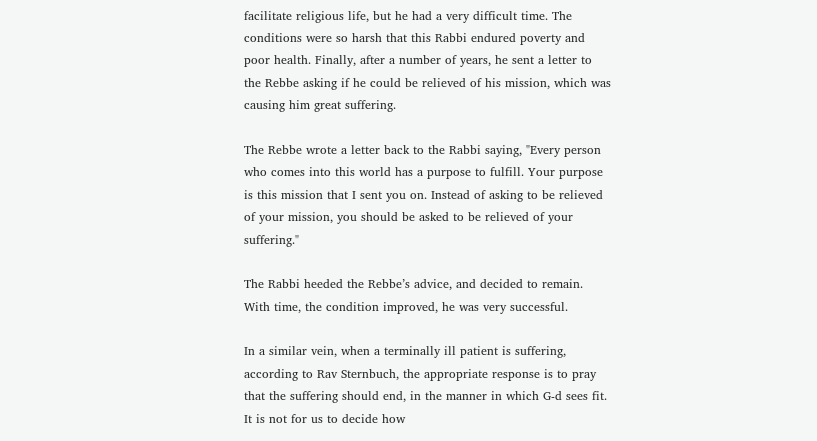facilitate religious life, but he had a very difficult time. The conditions were so harsh that this Rabbi endured poverty and poor health. Finally, after a number of years, he sent a letter to the Rebbe asking if he could be relieved of his mission, which was causing him great suffering.

The Rebbe wrote a letter back to the Rabbi saying, "Every person who comes into this world has a purpose to fulfill. Your purpose is this mission that I sent you on. Instead of asking to be relieved of your mission, you should be asked to be relieved of your suffering."

The Rabbi heeded the Rebbe’s advice, and decided to remain. With time, the condition improved, he was very successful.

In a similar vein, when a terminally ill patient is suffering, according to Rav Sternbuch, the appropriate response is to pray that the suffering should end, in the manner in which G-d sees fit. It is not for us to decide how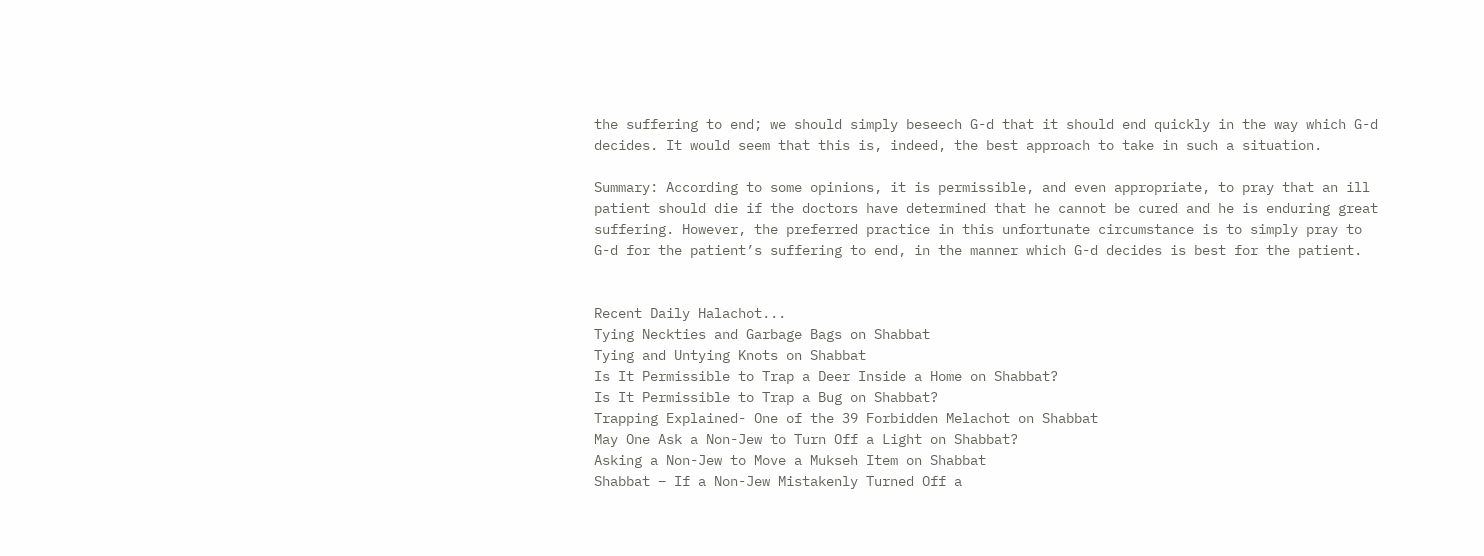the suffering to end; we should simply beseech G-d that it should end quickly in the way which G-d decides. It would seem that this is, indeed, the best approach to take in such a situation.

Summary: According to some opinions, it is permissible, and even appropriate, to pray that an ill patient should die if the doctors have determined that he cannot be cured and he is enduring great suffering. However, the preferred practice in this unfortunate circumstance is to simply pray to G-d for the patient’s suffering to end, in the manner which G-d decides is best for the patient.


Recent Daily Halachot...
Tying Neckties and Garbage Bags on Shabbat
Tying and Untying Knots on Shabbat
Is It Permissible to Trap a Deer Inside a Home on Shabbat?
Is It Permissible to Trap a Bug on Shabbat?
Trapping Explained- One of the 39 Forbidden Melachot on Shabbat
May One Ask a Non-Jew to Turn Off a Light on Shabbat?
Asking a Non-Jew to Move a Mukseh Item on Shabbat
Shabbat – If a Non-Jew Mistakenly Turned Off a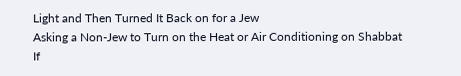Light and Then Turned It Back on for a Jew
Asking a Non-Jew to Turn on the Heat or Air Conditioning on Shabbat
If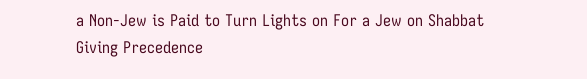a Non-Jew is Paid to Turn Lights on For a Jew on Shabbat
Giving Precedence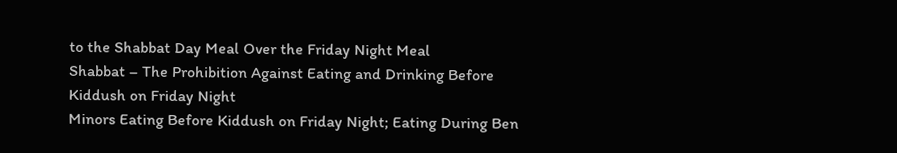to the Shabbat Day Meal Over the Friday Night Meal
Shabbat – The Prohibition Against Eating and Drinking Before Kiddush on Friday Night
Minors Eating Before Kiddush on Friday Night; Eating During Ben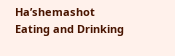Ha’shemashot
Eating and Drinking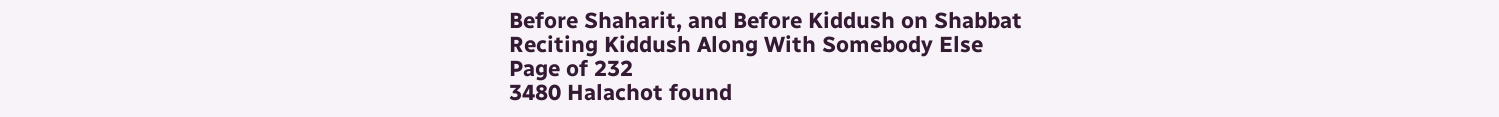Before Shaharit, and Before Kiddush on Shabbat
Reciting Kiddush Along With Somebody Else
Page of 232
3480 Halachot found